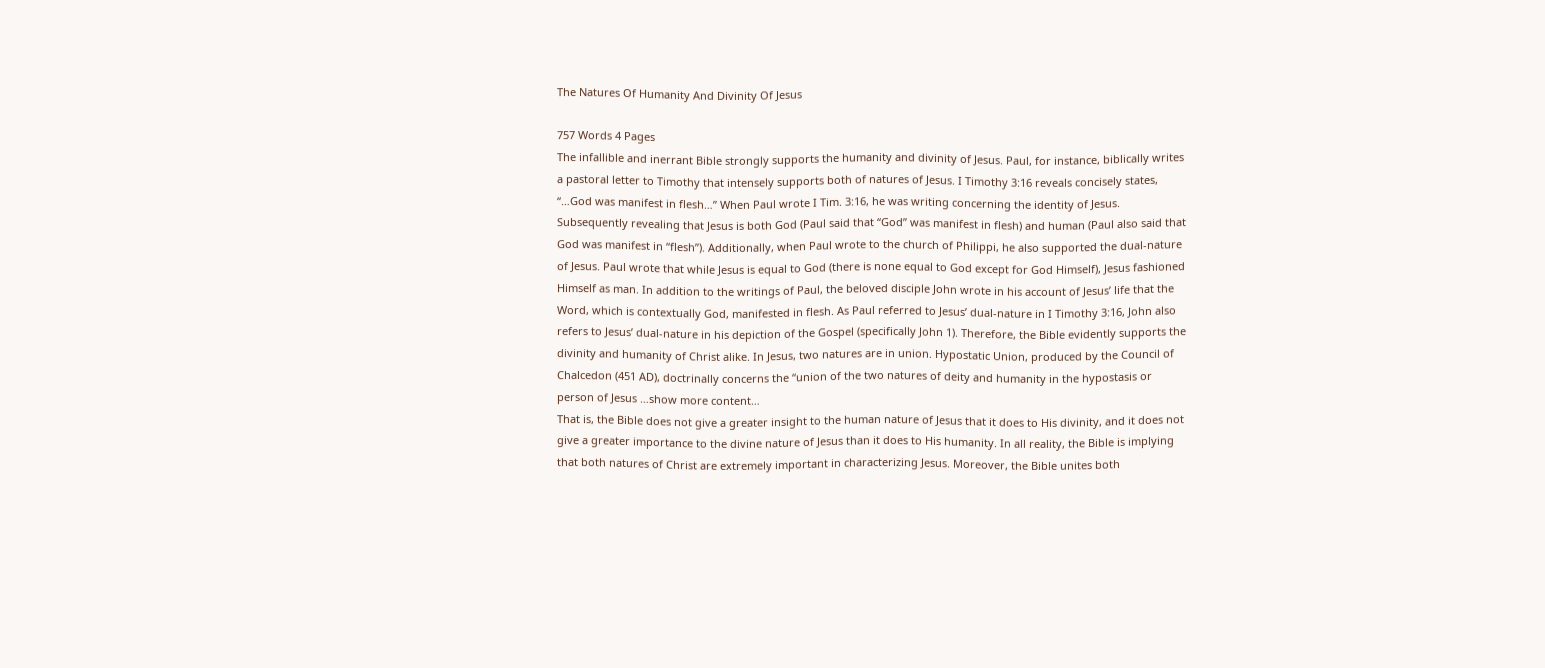The Natures Of Humanity And Divinity Of Jesus

757 Words 4 Pages
The infallible and inerrant Bible strongly supports the humanity and divinity of Jesus. Paul, for instance, biblically writes a pastoral letter to Timothy that intensely supports both of natures of Jesus. I Timothy 3:16 reveals concisely states, “…God was manifest in flesh…” When Paul wrote I Tim. 3:16, he was writing concerning the identity of Jesus. Subsequently revealing that Jesus is both God (Paul said that “God” was manifest in flesh) and human (Paul also said that God was manifest in “flesh”). Additionally, when Paul wrote to the church of Philippi, he also supported the dual-nature of Jesus. Paul wrote that while Jesus is equal to God (there is none equal to God except for God Himself), Jesus fashioned Himself as man. In addition to the writings of Paul, the beloved disciple John wrote in his account of Jesus’ life that the Word, which is contextually God, manifested in flesh. As Paul referred to Jesus’ dual-nature in I Timothy 3:16, John also refers to Jesus’ dual-nature in his depiction of the Gospel (specifically John 1). Therefore, the Bible evidently supports the divinity and humanity of Christ alike. In Jesus, two natures are in union. Hypostatic Union, produced by the Council of Chalcedon (451 AD), doctrinally concerns the “union of the two natures of deity and humanity in the hypostasis or person of Jesus …show more content…
That is, the Bible does not give a greater insight to the human nature of Jesus that it does to His divinity, and it does not give a greater importance to the divine nature of Jesus than it does to His humanity. In all reality, the Bible is implying that both natures of Christ are extremely important in characterizing Jesus. Moreover, the Bible unites both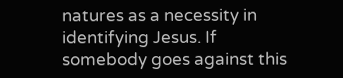natures as a necessity in identifying Jesus. If somebody goes against this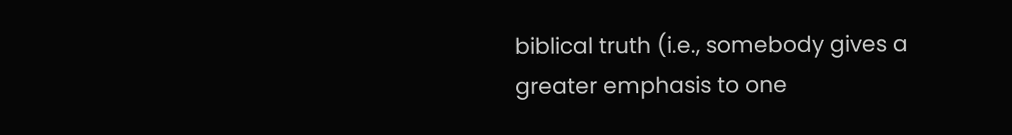biblical truth (i.e., somebody gives a greater emphasis to one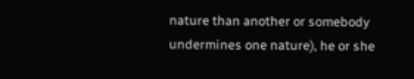nature than another or somebody undermines one nature), he or she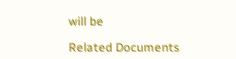will be

Related Documents